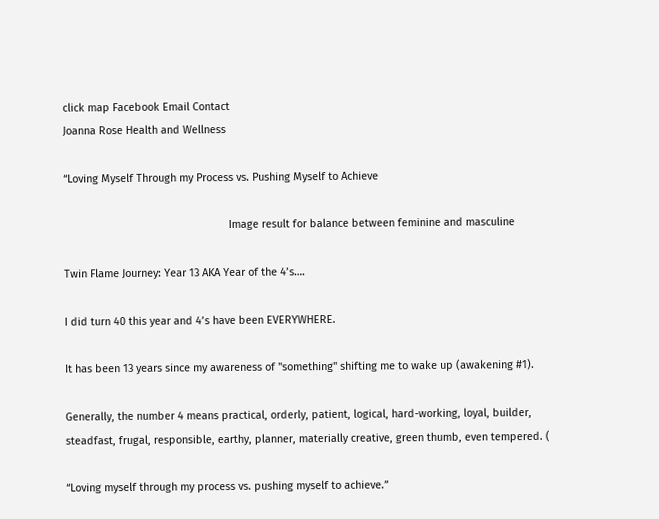click map Facebook Email Contact
Joanna Rose Health and Wellness

“Loving Myself Through my Process vs. Pushing Myself to Achieve

                                                       Image result for balance between feminine and masculine

Twin Flame Journey: Year 13 AKA Year of the 4’s….

I did turn 40 this year and 4’s have been EVERYWHERE.

It has been 13 years since my awareness of "something" shifting me to wake up (awakening #1).

Generally, the number 4 means practical, orderly, patient, logical, hard-working, loyal, builder, steadfast, frugal, responsible, earthy, planner, materially creative, green thumb, even tempered. (

“Loving myself through my process vs. pushing myself to achieve.”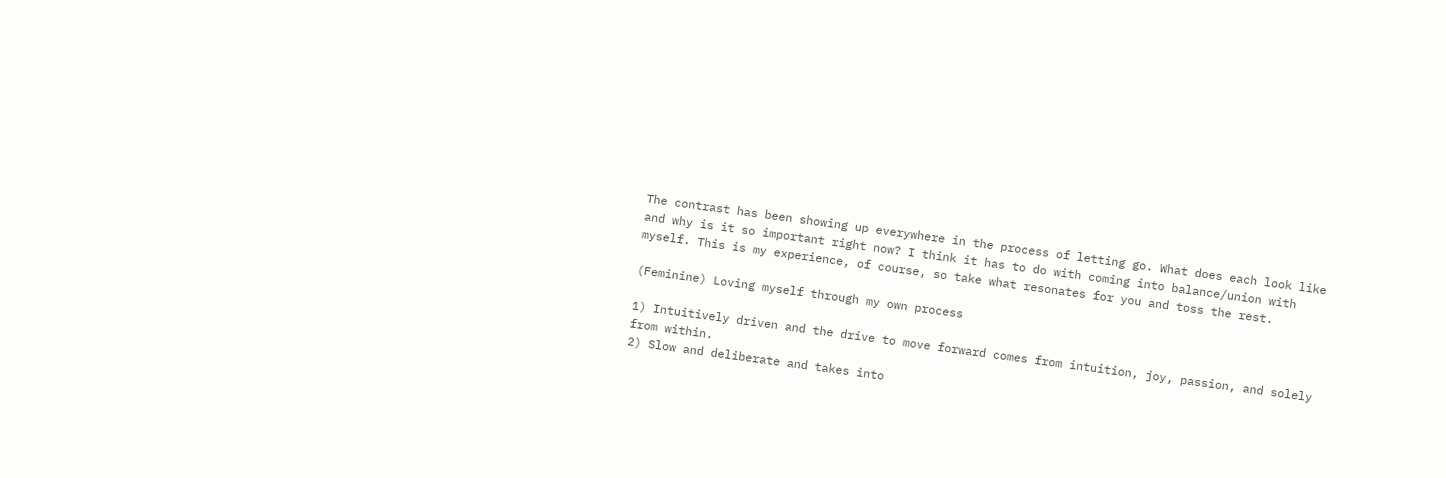The contrast has been showing up everywhere in the process of letting go. What does each look like and why is it so important right now? I think it has to do with coming into balance/union with myself. This is my experience, of course, so take what resonates for you and toss the rest.

(Feminine) Loving myself through my own process

1) Intuitively driven and the drive to move forward comes from intuition, joy, passion, and solely from within.
2) Slow and deliberate and takes into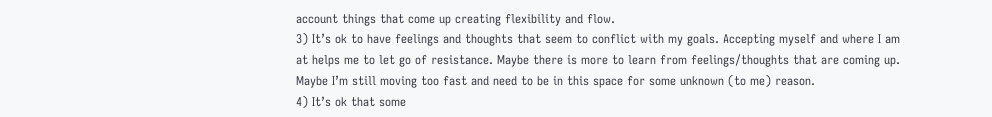account things that come up creating flexibility and flow.
3) It’s ok to have feelings and thoughts that seem to conflict with my goals. Accepting myself and where I am at helps me to let go of resistance. Maybe there is more to learn from feelings/thoughts that are coming up. Maybe I’m still moving too fast and need to be in this space for some unknown (to me) reason.
4) It’s ok that some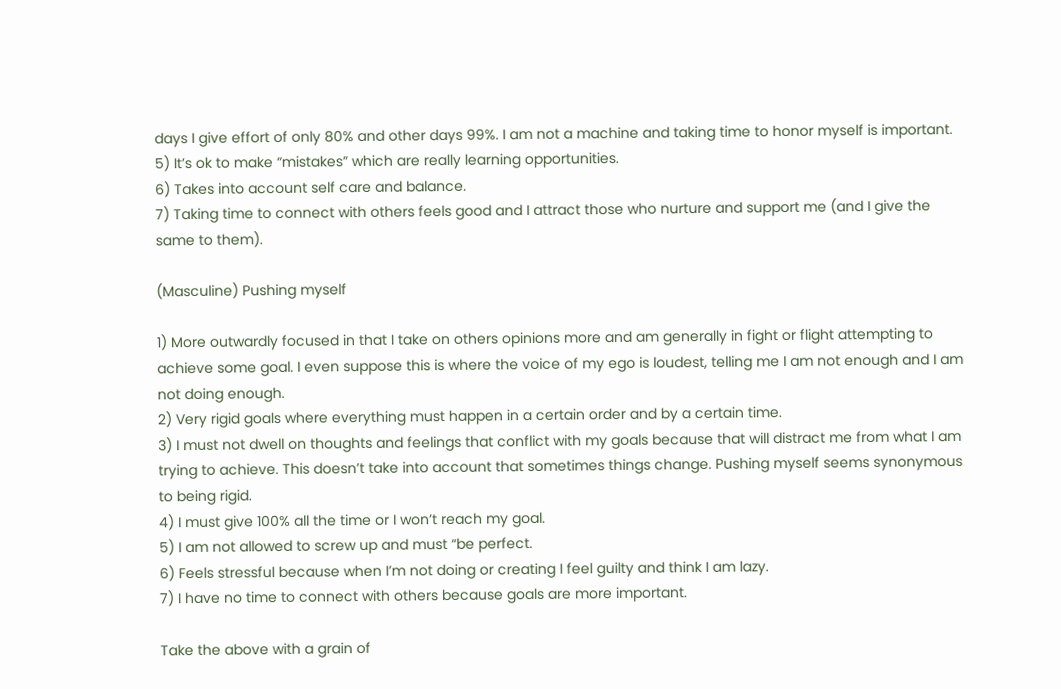days I give effort of only 80% and other days 99%. I am not a machine and taking time to honor myself is important.
5) It’s ok to make “mistakes” which are really learning opportunities.
6) Takes into account self care and balance.
7) Taking time to connect with others feels good and I attract those who nurture and support me (and I give the same to them).

(Masculine) Pushing myself

1) More outwardly focused in that I take on others opinions more and am generally in fight or flight attempting to achieve some goal. I even suppose this is where the voice of my ego is loudest, telling me I am not enough and I am not doing enough.
2) Very rigid goals where everything must happen in a certain order and by a certain time.
3) I must not dwell on thoughts and feelings that conflict with my goals because that will distract me from what I am trying to achieve. This doesn’t take into account that sometimes things change. Pushing myself seems synonymous to being rigid.
4) I must give 100% all the time or I won’t reach my goal.
5) I am not allowed to screw up and must “be perfect.
6) Feels stressful because when I’m not doing or creating I feel guilty and think I am lazy.
7) I have no time to connect with others because goals are more important.

Take the above with a grain of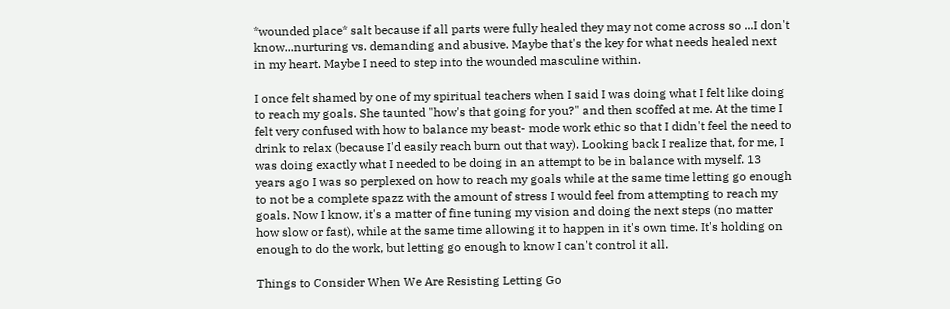*wounded place* salt because if all parts were fully healed they may not come across so ...I don't know...nurturing vs. demanding and abusive. Maybe that's the key for what needs healed next in my heart. Maybe I need to step into the wounded masculine within.

I once felt shamed by one of my spiritual teachers when I said I was doing what I felt like doing to reach my goals. She taunted "how's that going for you?" and then scoffed at me. At the time I felt very confused with how to balance my beast- mode work ethic so that I didn't feel the need to drink to relax (because I'd easily reach burn out that way). Looking back I realize that, for me, I was doing exactly what I needed to be doing in an attempt to be in balance with myself. 13 years ago I was so perplexed on how to reach my goals while at the same time letting go enough to not be a complete spazz with the amount of stress I would feel from attempting to reach my goals. Now I know, it's a matter of fine tuning my vision and doing the next steps (no matter how slow or fast), while at the same time allowing it to happen in it's own time. It's holding on enough to do the work, but letting go enough to know I can't control it all.

Things to Consider When We Are Resisting Letting Go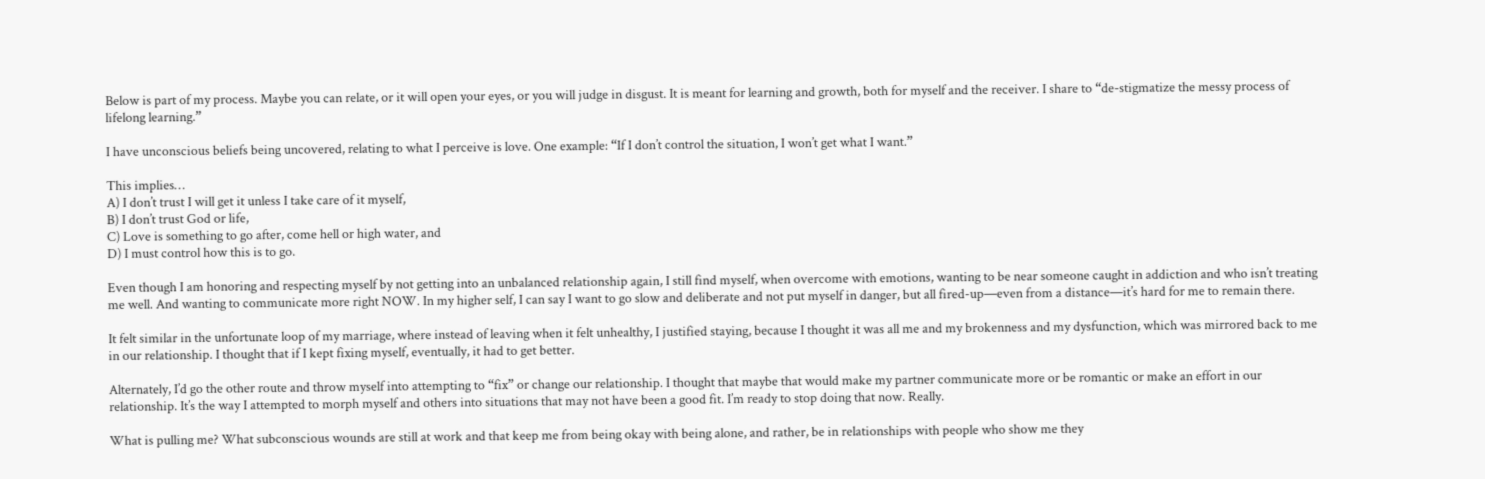Below is part of my process. Maybe you can relate, or it will open your eyes, or you will judge in disgust. It is meant for learning and growth, both for myself and the receiver. I share to “de-stigmatize the messy process of lifelong learning.”

I have unconscious beliefs being uncovered, relating to what I perceive is love. One example: “If I don’t control the situation, I won’t get what I want.”

This implies…
A) I don’t trust I will get it unless I take care of it myself,
B) I don’t trust God or life,
C) Love is something to go after, come hell or high water, and
D) I must control how this is to go.

Even though I am honoring and respecting myself by not getting into an unbalanced relationship again, I still find myself, when overcome with emotions, wanting to be near someone caught in addiction and who isn’t treating me well. And wanting to communicate more right NOW. In my higher self, I can say I want to go slow and deliberate and not put myself in danger, but all fired-up—even from a distance—it’s hard for me to remain there.

It felt similar in the unfortunate loop of my marriage, where instead of leaving when it felt unhealthy, I justified staying, because I thought it was all me and my brokenness and my dysfunction, which was mirrored back to me in our relationship. I thought that if I kept fixing myself, eventually, it had to get better.

Alternately, I’d go the other route and throw myself into attempting to “fix” or change our relationship. I thought that maybe that would make my partner communicate more or be romantic or make an effort in our relationship. It’s the way I attempted to morph myself and others into situations that may not have been a good fit. I’m ready to stop doing that now. Really.

What is pulling me? What subconscious wounds are still at work and that keep me from being okay with being alone, and rather, be in relationships with people who show me they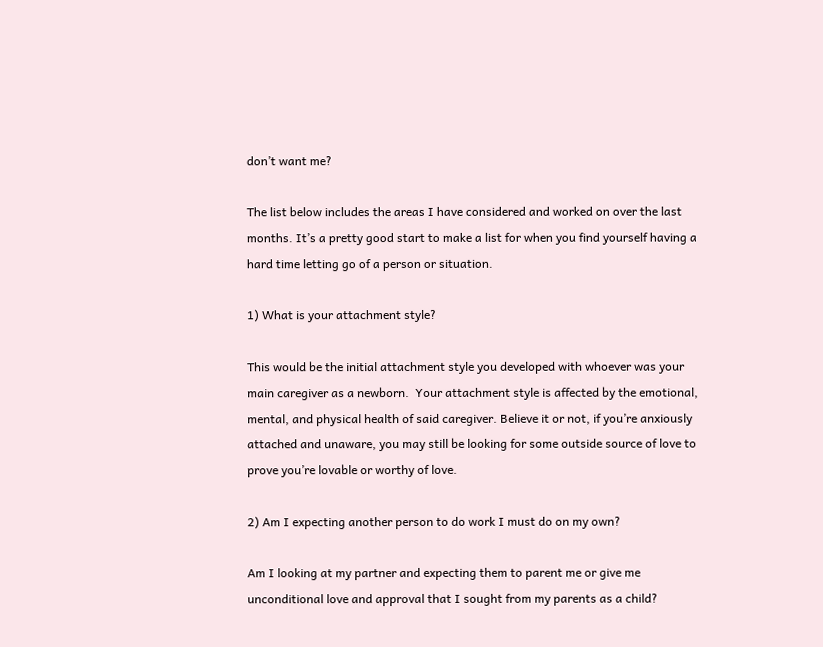don’t want me?

The list below includes the areas I have considered and worked on over the last months. It’s a pretty good start to make a list for when you find yourself having a hard time letting go of a person or situation.

1) What is your attachment style?

This would be the initial attachment style you developed with whoever was your main caregiver as a newborn.  Your attachment style is affected by the emotional, mental, and physical health of said caregiver. Believe it or not, if you’re anxiously attached and unaware, you may still be looking for some outside source of love to prove you’re lovable or worthy of love.

2) Am I expecting another person to do work I must do on my own?

Am I looking at my partner and expecting them to parent me or give me unconditional love and approval that I sought from my parents as a child?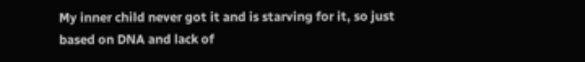My inner child never got it and is starving for it, so just based on DNA and lack of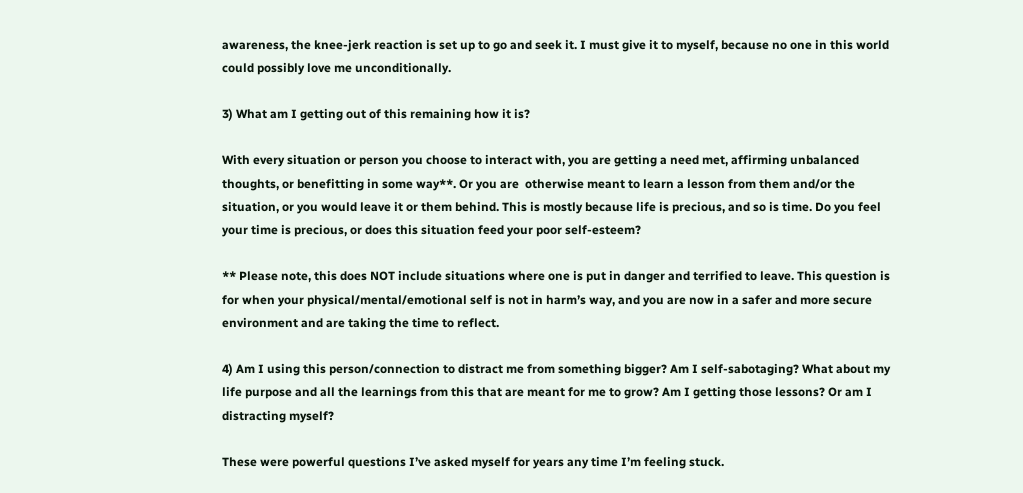awareness, the knee-jerk reaction is set up to go and seek it. I must give it to myself, because no one in this world could possibly love me unconditionally.

3) What am I getting out of this remaining how it is?

With every situation or person you choose to interact with, you are getting a need met, affirming unbalanced thoughts, or benefitting in some way**. Or you are  otherwise meant to learn a lesson from them and/or the situation, or you would leave it or them behind. This is mostly because life is precious, and so is time. Do you feel your time is precious, or does this situation feed your poor self-esteem?

** Please note, this does NOT include situations where one is put in danger and terrified to leave. This question is for when your physical/mental/emotional self is not in harm’s way, and you are now in a safer and more secure environment and are taking the time to reflect.

4) Am I using this person/connection to distract me from something bigger? Am I self-sabotaging? What about my life purpose and all the learnings from this that are meant for me to grow? Am I getting those lessons? Or am I distracting myself?

These were powerful questions I’ve asked myself for years any time I’m feeling stuck.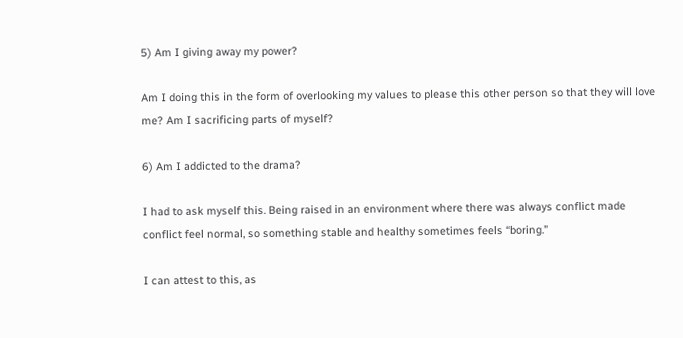5) Am I giving away my power?

Am I doing this in the form of overlooking my values to please this other person so that they will love me? Am I sacrificing parts of myself?

6) Am I addicted to the drama?

I had to ask myself this. Being raised in an environment where there was always conflict made conflict feel normal, so something stable and healthy sometimes feels “boring.”

I can attest to this, as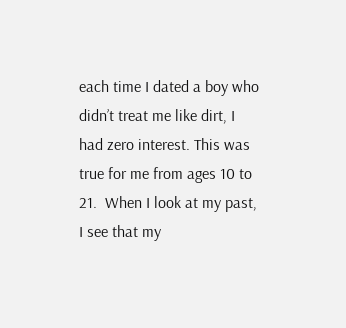each time I dated a boy who didn’t treat me like dirt, I had zero interest. This was true for me from ages 10 to 21.  When I look at my past, I see that my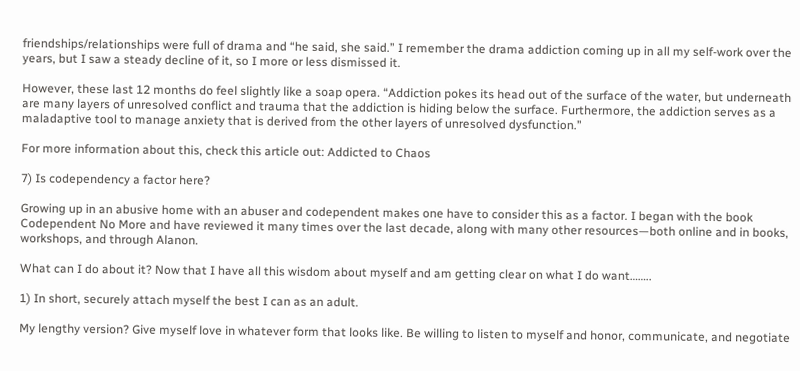friendships/relationships were full of drama and “he said, she said.” I remember the drama addiction coming up in all my self-work over the years, but I saw a steady decline of it, so I more or less dismissed it.

However, these last 12 months do feel slightly like a soap opera. “Addiction pokes its head out of the surface of the water, but underneath are many layers of unresolved conflict and trauma that the addiction is hiding below the surface. Furthermore, the addiction serves as a maladaptive tool to manage anxiety that is derived from the other layers of unresolved dysfunction.”

For more information about this, check this article out: Addicted to Chaos

7) Is codependency a factor here?

Growing up in an abusive home with an abuser and codependent makes one have to consider this as a factor. I began with the book Codependent No More and have reviewed it many times over the last decade, along with many other resources—both online and in books, workshops, and through Alanon.

What can I do about it? Now that I have all this wisdom about myself and am getting clear on what I do want……..

1) In short, securely attach myself the best I can as an adult.

My lengthy version? Give myself love in whatever form that looks like. Be willing to listen to myself and honor, communicate, and negotiate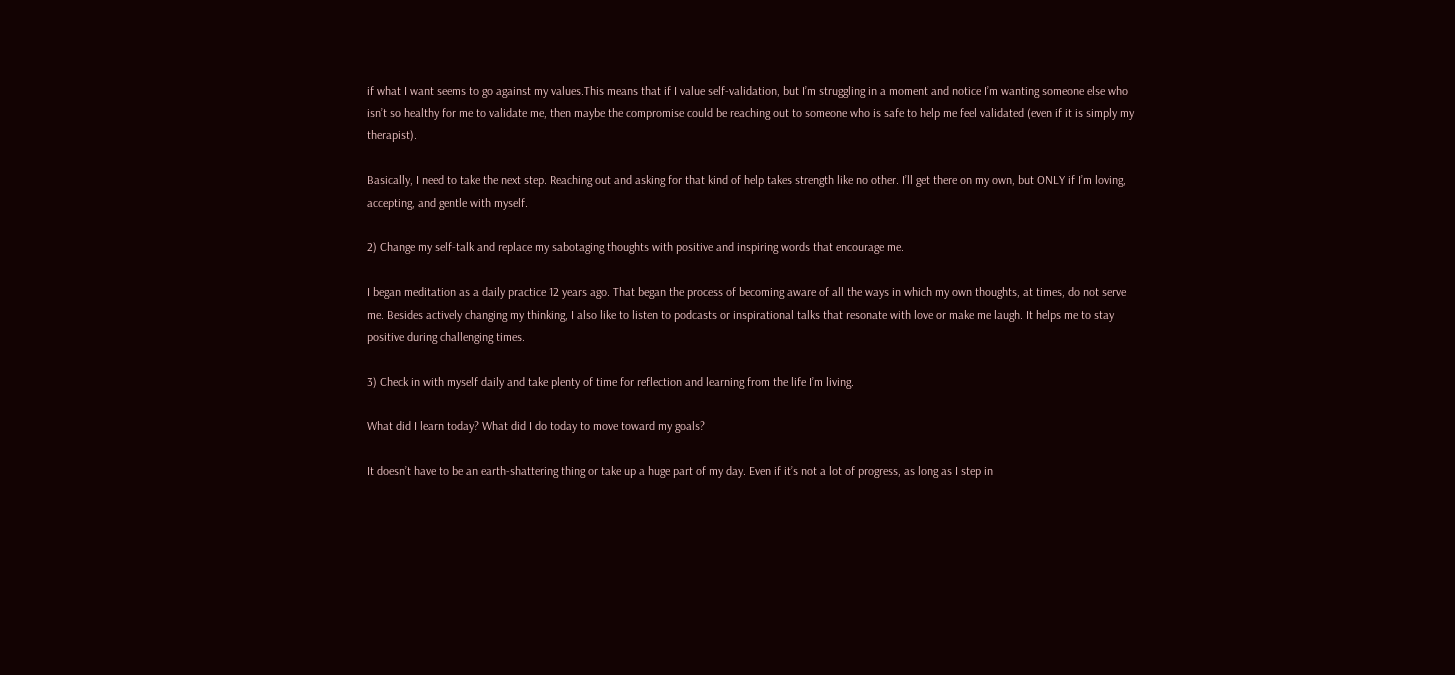if what I want seems to go against my values.This means that if I value self-validation, but I’m struggling in a moment and notice I’m wanting someone else who isn’t so healthy for me to validate me, then maybe the compromise could be reaching out to someone who is safe to help me feel validated (even if it is simply my therapist).

Basically, I need to take the next step. Reaching out and asking for that kind of help takes strength like no other. I’ll get there on my own, but ONLY if I’m loving, accepting, and gentle with myself.

2) Change my self-talk and replace my sabotaging thoughts with positive and inspiring words that encourage me.

I began meditation as a daily practice 12 years ago. That began the process of becoming aware of all the ways in which my own thoughts, at times, do not serve me. Besides actively changing my thinking, I also like to listen to podcasts or inspirational talks that resonate with love or make me laugh. It helps me to stay positive during challenging times.

3) Check in with myself daily and take plenty of time for reflection and learning from the life I’m living.

What did I learn today? What did I do today to move toward my goals?

It doesn’t have to be an earth-shattering thing or take up a huge part of my day. Even if it’s not a lot of progress, as long as I step in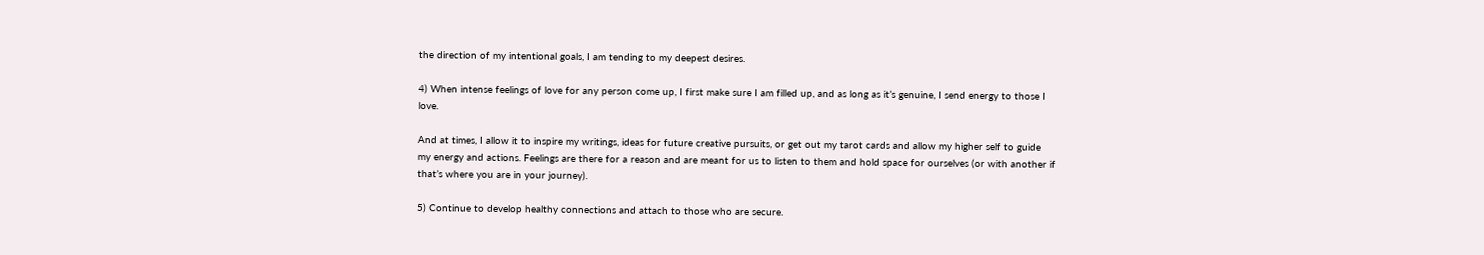the direction of my intentional goals, I am tending to my deepest desires.

4) When intense feelings of love for any person come up, I first make sure I am filled up, and as long as it’s genuine, I send energy to those I love.

And at times, I allow it to inspire my writings, ideas for future creative pursuits, or get out my tarot cards and allow my higher self to guide my energy and actions. Feelings are there for a reason and are meant for us to listen to them and hold space for ourselves (or with another if that’s where you are in your journey).

5) Continue to develop healthy connections and attach to those who are secure.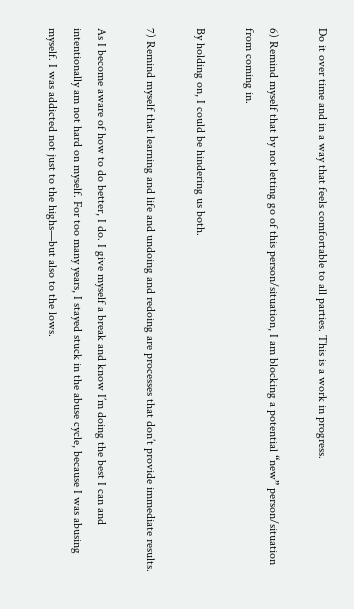Do it over time and in a way that feels comfortable to all parties. This is a work in progress.

6) Remind myself that by not letting go of this person/situation, I am blocking a potential “new” person/situation from coming in.

By holding on, I could be hindering us both.

7) Remind myself that learning and life and undoing and redoing are processes that don’t provide immediate results.

As I become aware of how to do better, I do. I give myself a break and know I’m doing the best I can and intentionally am not hard on myself. For too many years, I stayed stuck in the abuse cycle, because I was abusing myself. I was addicted not just to the highs—but also to the lows.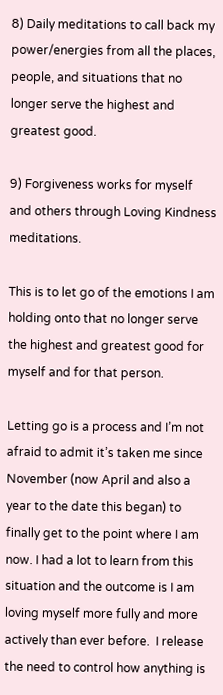8) Daily meditations to call back my power/energies from all the places, people, and situations that no longer serve the highest and greatest good.

9) Forgiveness works for myself and others through Loving Kindness meditations.

This is to let go of the emotions I am holding onto that no longer serve the highest and greatest good for myself and for that person.

Letting go is a process and I’m not afraid to admit it’s taken me since November (now April and also a year to the date this began) to finally get to the point where I am now. I had a lot to learn from this situation and the outcome is I am loving myself more fully and more actively than ever before.  I release the need to control how anything is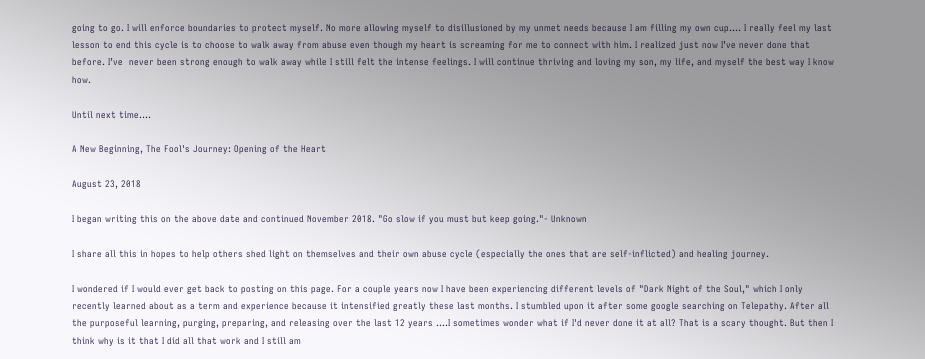going to go. I will enforce boundaries to protect myself. No more allowing myself to disillusioned by my unmet needs because I am filling my own cup…. I really feel my last lesson to end this cycle is to choose to walk away from abuse even though my heart is screaming for me to connect with him. I realized just now I’ve never done that before. I’ve  never been strong enough to walk away while I still felt the intense feelings. I will continue thriving and loving my son, my life, and myself the best way I know how.

Until next time....

A New Beginning, The Fool's Journey: Opening of the Heart

August 23, 2018

I began writing this on the above date and continued November 2018. "Go slow if you must but keep going."- Unknown

I share all this in hopes to help others shed light on themselves and their own abuse cycle (especially the ones that are self-inflicted) and healing journey.

I wondered if I would ever get back to posting on this page. For a couple years now I have been experiencing different levels of "Dark Night of the Soul," which I only recently learned about as a term and experience because it intensified greatly these last months. I stumbled upon it after some google searching on Telepathy. After all the purposeful learning, purging, preparing, and releasing over the last 12 years ....I sometimes wonder what if I'd never done it at all? That is a scary thought. But then I think why is it that I did all that work and I still am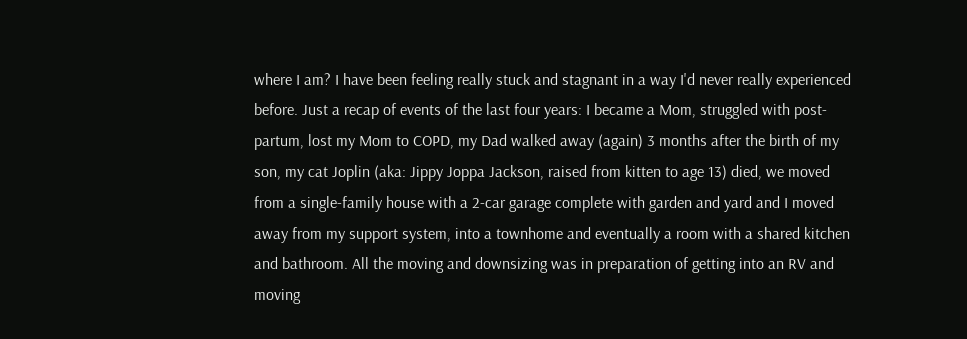where I am? I have been feeling really stuck and stagnant in a way I'd never really experienced before. Just a recap of events of the last four years: I became a Mom, struggled with post-partum, lost my Mom to COPD, my Dad walked away (again) 3 months after the birth of my son, my cat Joplin (aka: Jippy Joppa Jackson, raised from kitten to age 13) died, we moved from a single-family house with a 2-car garage complete with garden and yard and I moved away from my support system, into a townhome and eventually a room with a shared kitchen and bathroom. All the moving and downsizing was in preparation of getting into an RV and moving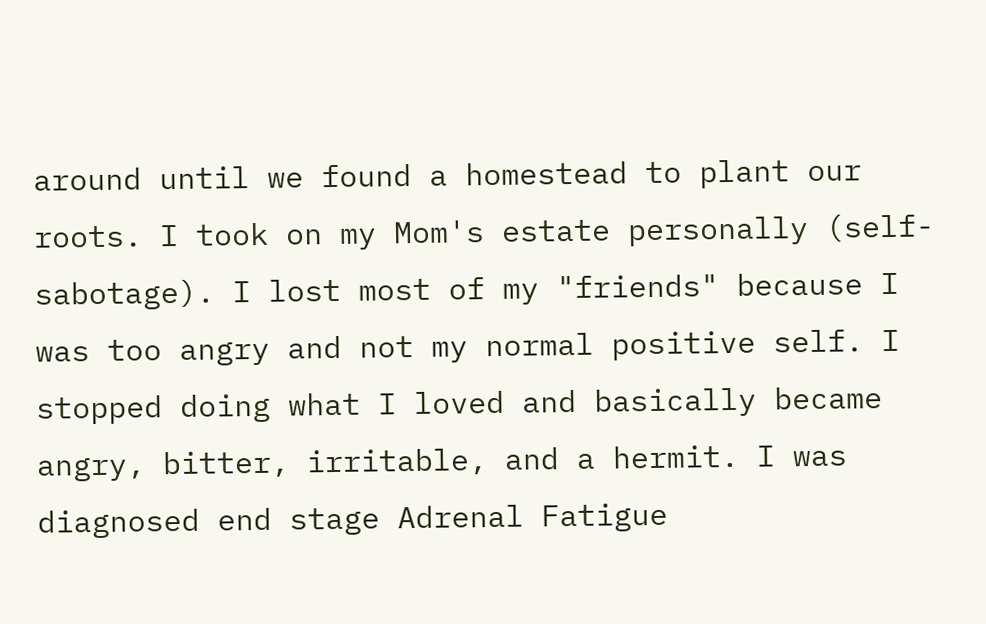around until we found a homestead to plant our roots. I took on my Mom's estate personally (self-sabotage). I lost most of my "friends" because I was too angry and not my normal positive self. I stopped doing what I loved and basically became angry, bitter, irritable, and a hermit. I was diagnosed end stage Adrenal Fatigue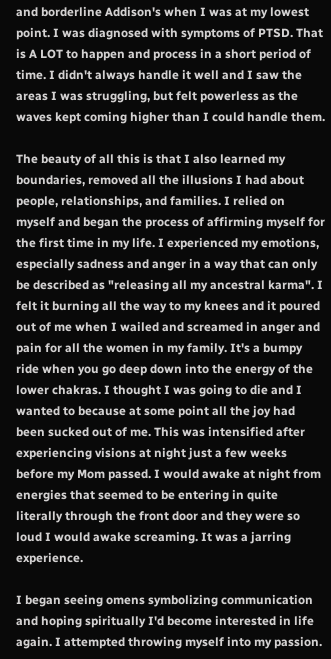and borderline Addison's when I was at my lowest point. I was diagnosed with symptoms of PTSD. That is A LOT to happen and process in a short period of time. I didn't always handle it well and I saw the areas I was struggling, but felt powerless as the waves kept coming higher than I could handle them.

The beauty of all this is that I also learned my boundaries, removed all the illusions I had about people, relationships, and families. I relied on myself and began the process of affirming myself for the first time in my life. I experienced my emotions, especially sadness and anger in a way that can only be described as "releasing all my ancestral karma". I felt it burning all the way to my knees and it poured out of me when I wailed and screamed in anger and pain for all the women in my family. It's a bumpy ride when you go deep down into the energy of the lower chakras. I thought I was going to die and I wanted to because at some point all the joy had been sucked out of me. This was intensified after experiencing visions at night just a few weeks before my Mom passed. I would awake at night from energies that seemed to be entering in quite literally through the front door and they were so loud I would awake screaming. It was a jarring experience.

I began seeing omens symbolizing communication and hoping spiritually I'd become interested in life again. I attempted throwing myself into my passion.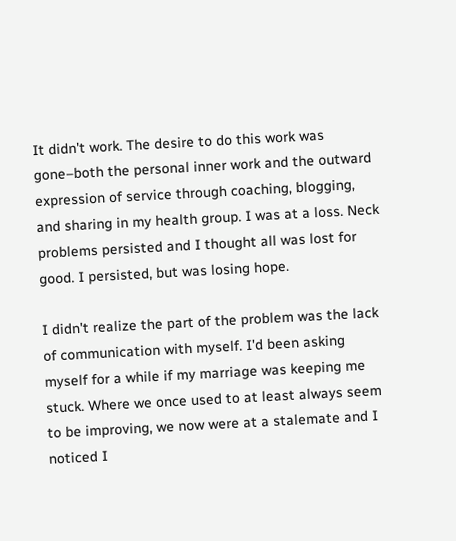It didn't work. The desire to do this work was gone–both the personal inner work and the outward expression of service through coaching, blogging, and sharing in my health group. I was at a loss. Neck problems persisted and I thought all was lost for good. I persisted, but was losing hope.

I didn't realize the part of the problem was the lack of communication with myself. I'd been asking myself for a while if my marriage was keeping me stuck. Where we once used to at least always seem to be improving, we now were at a stalemate and I noticed I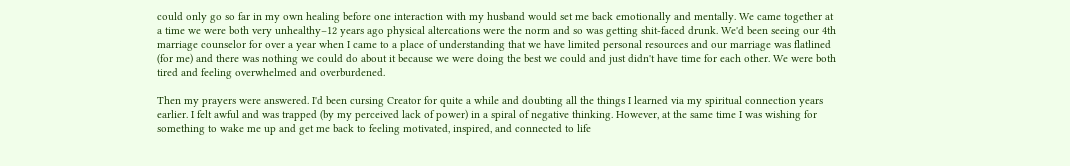could only go so far in my own healing before one interaction with my husband would set me back emotionally and mentally. We came together at a time we were both very unhealthy–12 years ago physical altercations were the norm and so was getting shit-faced drunk. We'd been seeing our 4th marriage counselor for over a year when I came to a place of understanding that we have limited personal resources and our marriage was flatlined (for me) and there was nothing we could do about it because we were doing the best we could and just didn't have time for each other. We were both tired and feeling overwhelmed and overburdened.

Then my prayers were answered. I'd been cursing Creator for quite a while and doubting all the things I learned via my spiritual connection years earlier. I felt awful and was trapped (by my perceived lack of power) in a spiral of negative thinking. However, at the same time I was wishing for something to wake me up and get me back to feeling motivated, inspired, and connected to life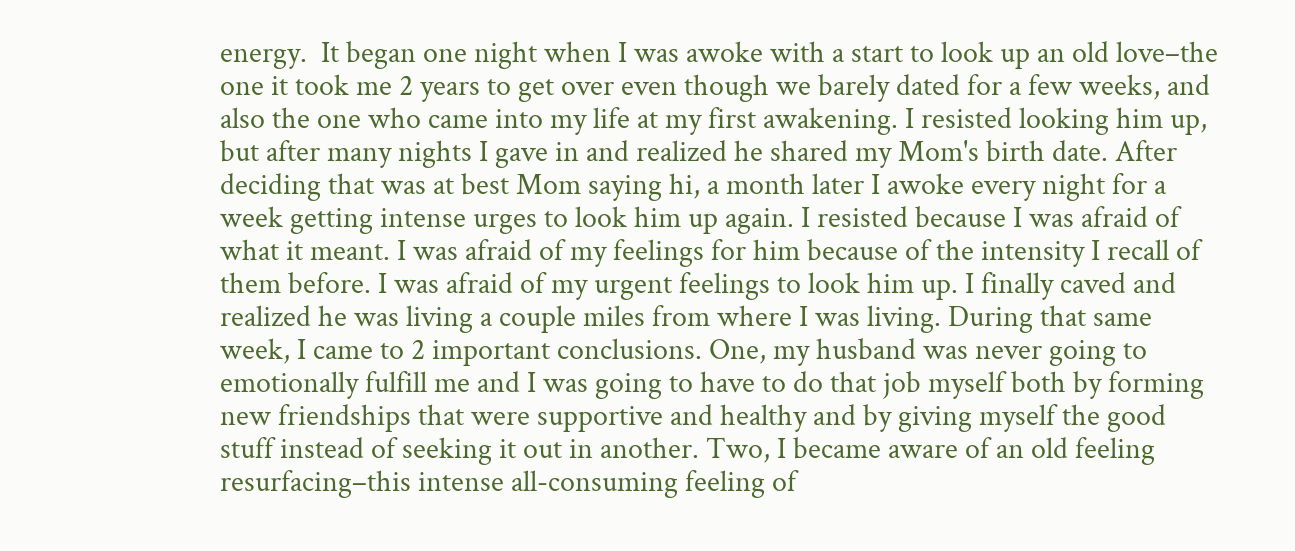energy.  It began one night when I was awoke with a start to look up an old love–the one it took me 2 years to get over even though we barely dated for a few weeks, and also the one who came into my life at my first awakening. I resisted looking him up, but after many nights I gave in and realized he shared my Mom's birth date. After deciding that was at best Mom saying hi, a month later I awoke every night for a week getting intense urges to look him up again. I resisted because I was afraid of what it meant. I was afraid of my feelings for him because of the intensity I recall of them before. I was afraid of my urgent feelings to look him up. I finally caved and realized he was living a couple miles from where I was living. During that same week, I came to 2 important conclusions. One, my husband was never going to emotionally fulfill me and I was going to have to do that job myself both by forming new friendships that were supportive and healthy and by giving myself the good stuff instead of seeking it out in another. Two, I became aware of an old feeling resurfacing–this intense all-consuming feeling of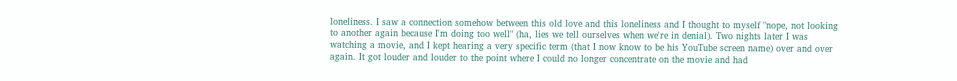loneliness. I saw a connection somehow between this old love and this loneliness and I thought to myself "nope, not looking to another again because I'm doing too well" (ha, lies we tell ourselves when we're in denial). Two nights later I was watching a movie, and I kept hearing a very specific term (that I now know to be his YouTube screen name) over and over again. It got louder and louder to the point where I could no longer concentrate on the movie and had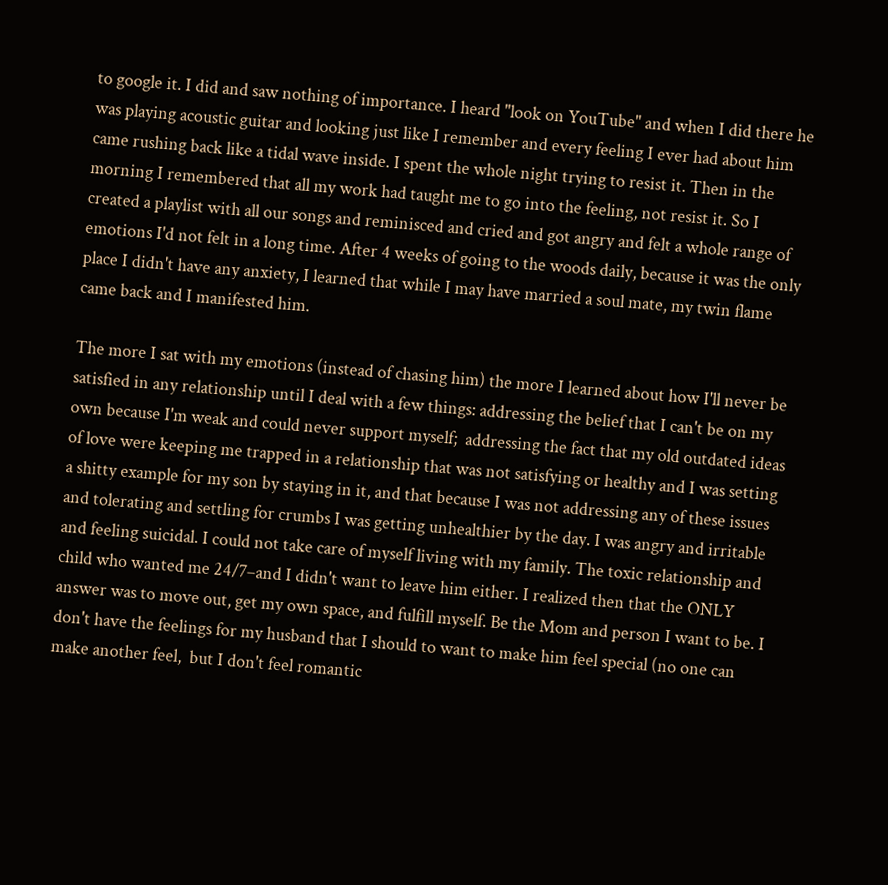to google it. I did and saw nothing of importance. I heard "look on YouTube" and when I did there he was playing acoustic guitar and looking just like I remember and every feeling I ever had about him came rushing back like a tidal wave inside. I spent the whole night trying to resist it. Then in the morning I remembered that all my work had taught me to go into the feeling, not resist it. So I created a playlist with all our songs and reminisced and cried and got angry and felt a whole range of emotions I'd not felt in a long time. After 4 weeks of going to the woods daily, because it was the only place I didn't have any anxiety, I learned that while I may have married a soul mate, my twin flame came back and I manifested him.

The more I sat with my emotions (instead of chasing him) the more I learned about how I'll never be satisfied in any relationship until I deal with a few things: addressing the belief that I can't be on my own because I'm weak and could never support myself;  addressing the fact that my old outdated ideas of love were keeping me trapped in a relationship that was not satisfying or healthy and I was setting a shitty example for my son by staying in it, and that because I was not addressing any of these issues and tolerating and settling for crumbs I was getting unhealthier by the day. I was angry and irritable and feeling suicidal. I could not take care of myself living with my family. The toxic relationship and child who wanted me 24/7–and I didn't want to leave him either. I realized then that the ONLY answer was to move out, get my own space, and fulfill myself. Be the Mom and person I want to be. I don't have the feelings for my husband that I should to want to make him feel special (no one can make another feel,  but I don't feel romantic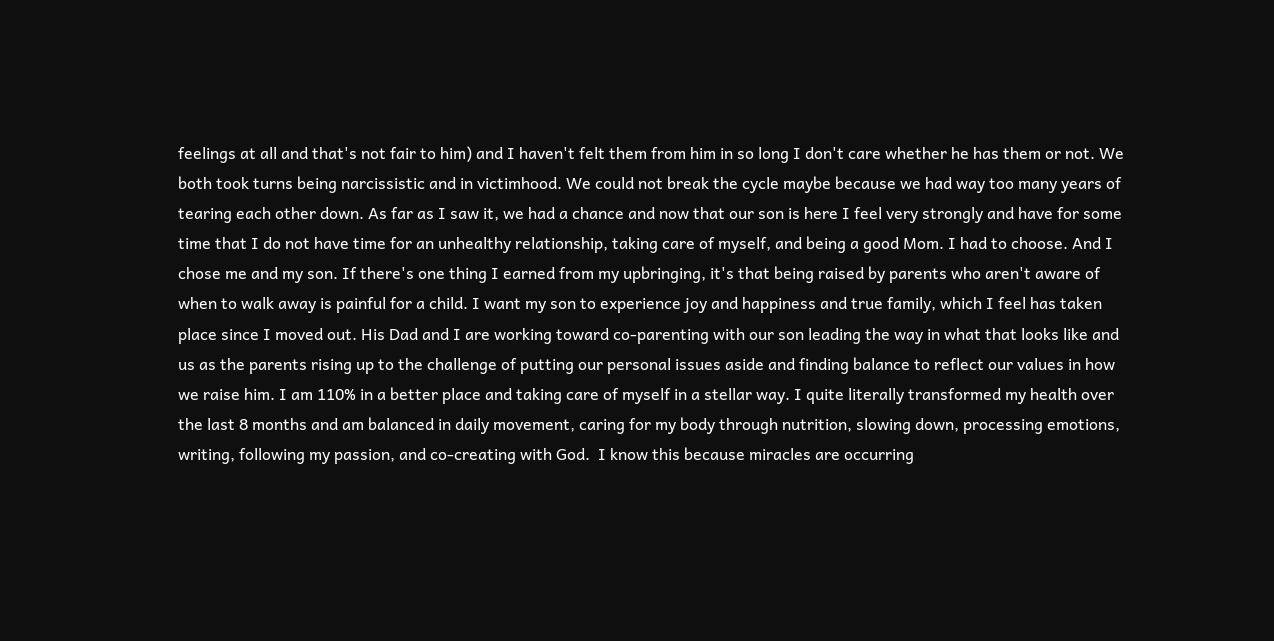feelings at all and that's not fair to him) and I haven't felt them from him in so long I don't care whether he has them or not. We both took turns being narcissistic and in victimhood. We could not break the cycle maybe because we had way too many years of tearing each other down. As far as I saw it, we had a chance and now that our son is here I feel very strongly and have for some time that I do not have time for an unhealthy relationship, taking care of myself, and being a good Mom. I had to choose. And I chose me and my son. If there's one thing I earned from my upbringing, it's that being raised by parents who aren't aware of when to walk away is painful for a child. I want my son to experience joy and happiness and true family, which I feel has taken place since I moved out. His Dad and I are working toward co-parenting with our son leading the way in what that looks like and us as the parents rising up to the challenge of putting our personal issues aside and finding balance to reflect our values in how we raise him. I am 110% in a better place and taking care of myself in a stellar way. I quite literally transformed my health over the last 8 months and am balanced in daily movement, caring for my body through nutrition, slowing down, processing emotions, writing, following my passion, and co-creating with God.  I know this because miracles are occurring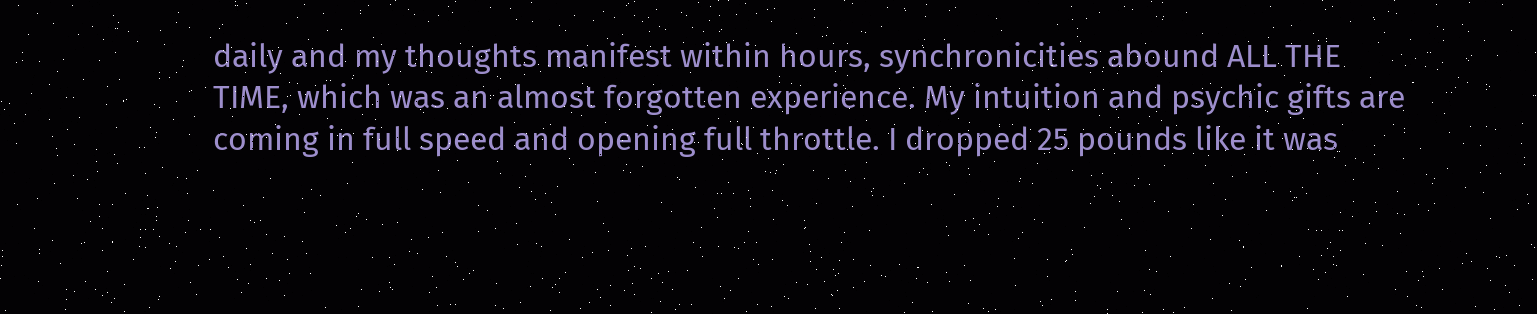daily and my thoughts manifest within hours, synchronicities abound ALL THE TIME, which was an almost forgotten experience. My intuition and psychic gifts are coming in full speed and opening full throttle. I dropped 25 pounds like it was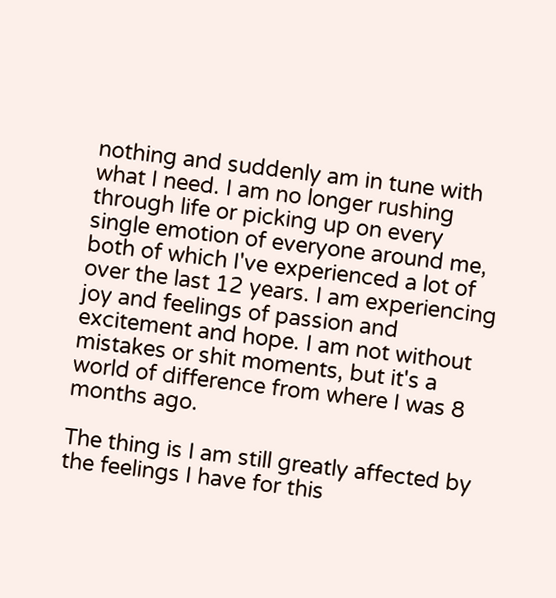nothing and suddenly am in tune with what I need. I am no longer rushing through life or picking up on every single emotion of everyone around me, both of which I've experienced a lot of over the last 12 years. I am experiencing joy and feelings of passion and excitement and hope. I am not without mistakes or shit moments, but it's a world of difference from where I was 8 months ago.

The thing is I am still greatly affected by the feelings I have for this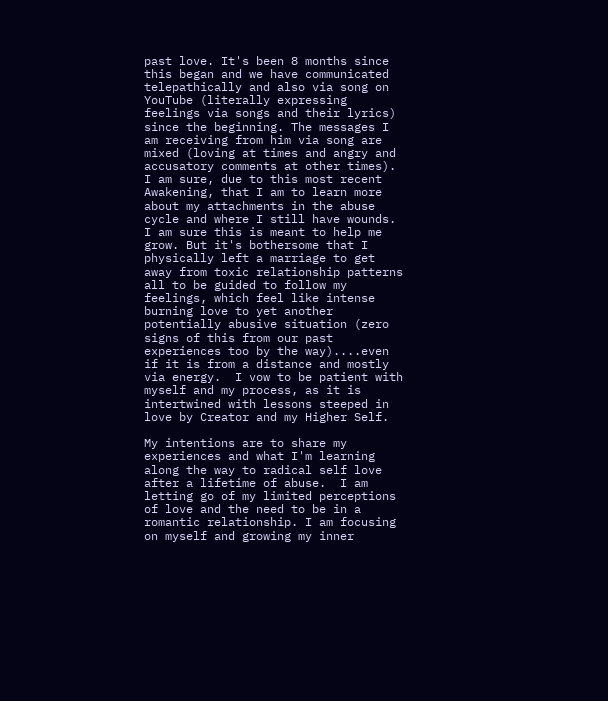past love. It's been 8 months since this began and we have communicated telepathically and also via song on YouTube (literally expressing feelings via songs and their lyrics) since the beginning. The messages I am receiving from him via song are mixed (loving at times and angry and accusatory comments at other times). I am sure, due to this most recent Awakening, that I am to learn more about my attachments in the abuse cycle and where I still have wounds. I am sure this is meant to help me grow. But it's bothersome that I physically left a marriage to get away from toxic relationship patterns all to be guided to follow my feelings, which feel like intense burning love to yet another potentially abusive situation (zero signs of this from our past experiences too by the way)....even if it is from a distance and mostly via energy.  I vow to be patient with myself and my process, as it is intertwined with lessons steeped in love by Creator and my Higher Self.

My intentions are to share my experiences and what I'm learning along the way to radical self love after a lifetime of abuse.  I am letting go of my limited perceptions of love and the need to be in a romantic relationship. I am focusing on myself and growing my inner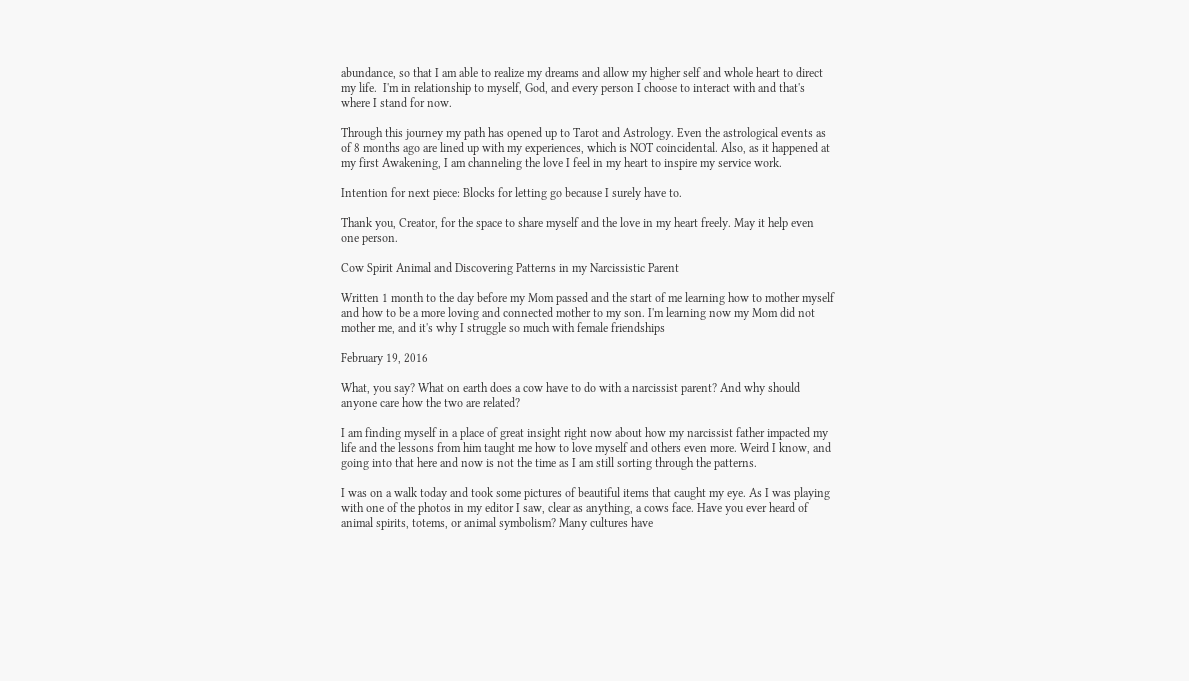abundance, so that I am able to realize my dreams and allow my higher self and whole heart to direct my life.  I'm in relationship to myself, God, and every person I choose to interact with and that's where I stand for now.

Through this journey my path has opened up to Tarot and Astrology. Even the astrological events as of 8 months ago are lined up with my experiences, which is NOT coincidental. Also, as it happened at my first Awakening, I am channeling the love I feel in my heart to inspire my service work.

Intention for next piece: Blocks for letting go because I surely have to.

Thank you, Creator, for the space to share myself and the love in my heart freely. May it help even one person.

Cow Spirit Animal and Discovering Patterns in my Narcissistic Parent

Written 1 month to the day before my Mom passed and the start of me learning how to mother myself and how to be a more loving and connected mother to my son. I'm learning now my Mom did not mother me, and it's why I struggle so much with female friendships

February 19, 2016

What, you say? What on earth does a cow have to do with a narcissist parent? And why should anyone care how the two are related?

I am finding myself in a place of great insight right now about how my narcissist father impacted my life and the lessons from him taught me how to love myself and others even more. Weird I know, and going into that here and now is not the time as I am still sorting through the patterns.

I was on a walk today and took some pictures of beautiful items that caught my eye. As I was playing with one of the photos in my editor I saw, clear as anything, a cows face. Have you ever heard of animal spirits, totems, or animal symbolism? Many cultures have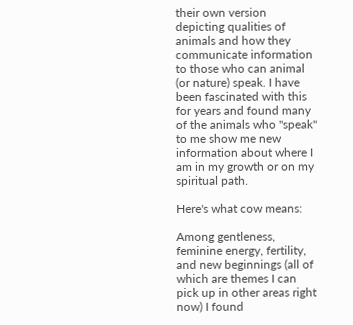their own version depicting qualities of animals and how they communicate information to those who can animal (or nature) speak. I have been fascinated with this for years and found many of the animals who "speak" to me show me new information about where I am in my growth or on my spiritual path.

Here's what cow means:

Among gentleness, feminine energy, fertility, and new beginnings (all of which are themes I can pick up in other areas right now) I found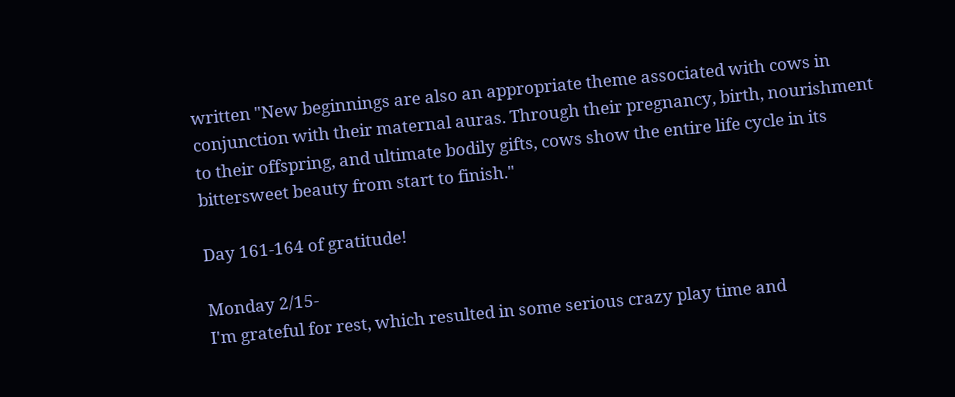written "New beginnings are also an appropriate theme associated with cows in conjunction with their maternal auras. Through their pregnancy, birth, nourishment to their offspring, and ultimate bodily gifts, cows show the entire life cycle in its bittersweet beauty from start to finish."

Day 161-164 of gratitude!

Monday 2/15-
I'm grateful for rest, which resulted in some serious crazy play time and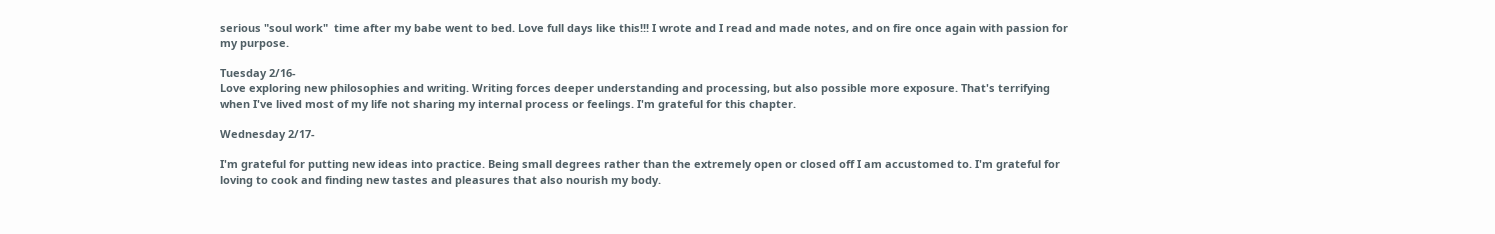serious "soul work"  time after my babe went to bed. Love full days like this!!! I wrote and I read and made notes, and on fire once again with passion for my purpose.

Tuesday 2/16-
Love exploring new philosophies and writing. Writing forces deeper understanding and processing, but also possible more exposure. That's terrifying when I've lived most of my life not sharing my internal process or feelings. I'm grateful for this chapter.

Wednesday 2/17-

I'm grateful for putting new ideas into practice. Being small degrees rather than the extremely open or closed off I am accustomed to. I'm grateful for loving to cook and finding new tastes and pleasures that also nourish my body.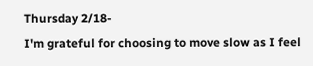Thursday 2/18-
I'm grateful for choosing to move slow as I feel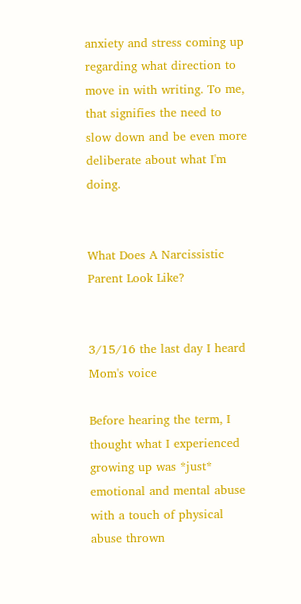anxiety and stress coming up regarding what direction to move in with writing. To me, that signifies the need to slow down and be even more deliberate about what I'm doing.


What Does A Narcissistic Parent Look Like?


3/15/16 the last day I heard Mom's voice

Before hearing the term, I thought what I experienced growing up was *just* emotional and mental abuse with a touch of physical abuse thrown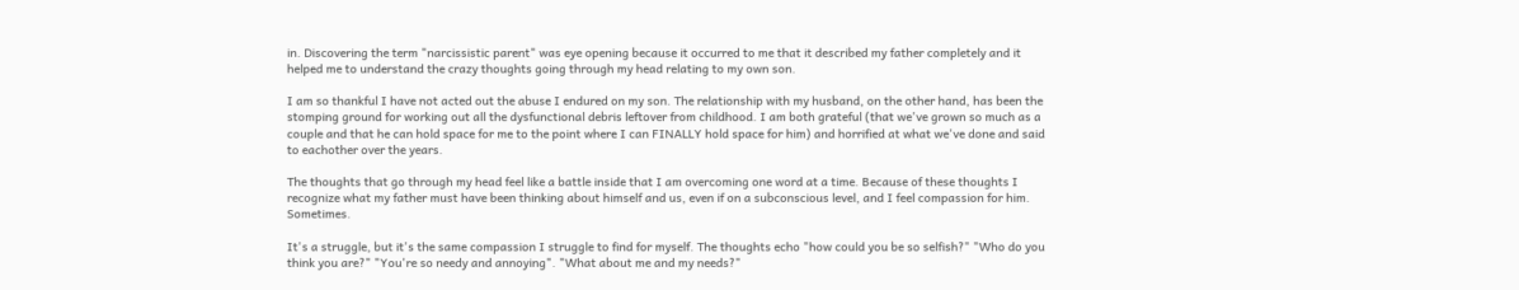in. Discovering the term "narcissistic parent" was eye opening because it occurred to me that it described my father completely and it helped me to understand the crazy thoughts going through my head relating to my own son.

I am so thankful I have not acted out the abuse I endured on my son. The relationship with my husband, on the other hand, has been the stomping ground for working out all the dysfunctional debris leftover from childhood. I am both grateful (that we've grown so much as a couple and that he can hold space for me to the point where I can FINALLY hold space for him) and horrified at what we've done and said to eachother over the years.

The thoughts that go through my head feel like a battle inside that I am overcoming one word at a time. Because of these thoughts I recognize what my father must have been thinking about himself and us, even if on a subconscious level, and I feel compassion for him. Sometimes.

It's a struggle, but it's the same compassion I struggle to find for myself. The thoughts echo "how could you be so selfish?" "Who do you think you are?" "You're so needy and annoying". "What about me and my needs?"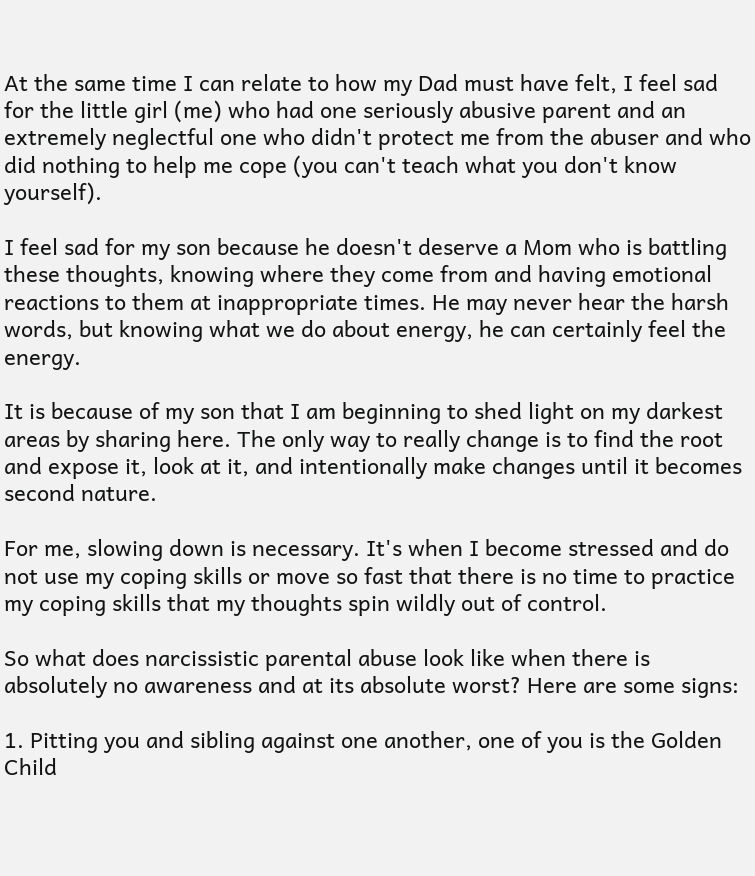At the same time I can relate to how my Dad must have felt, I feel sad for the little girl (me) who had one seriously abusive parent and an extremely neglectful one who didn't protect me from the abuser and who did nothing to help me cope (you can't teach what you don't know yourself).

I feel sad for my son because he doesn't deserve a Mom who is battling these thoughts, knowing where they come from and having emotional reactions to them at inappropriate times. He may never hear the harsh words, but knowing what we do about energy, he can certainly feel the energy.

It is because of my son that I am beginning to shed light on my darkest areas by sharing here. The only way to really change is to find the root and expose it, look at it, and intentionally make changes until it becomes second nature.

For me, slowing down is necessary. It's when I become stressed and do not use my coping skills or move so fast that there is no time to practice my coping skills that my thoughts spin wildly out of control.

So what does narcissistic parental abuse look like when there is absolutely no awareness and at its absolute worst? Here are some signs:

1. Pitting you and sibling against one another, one of you is the Golden Child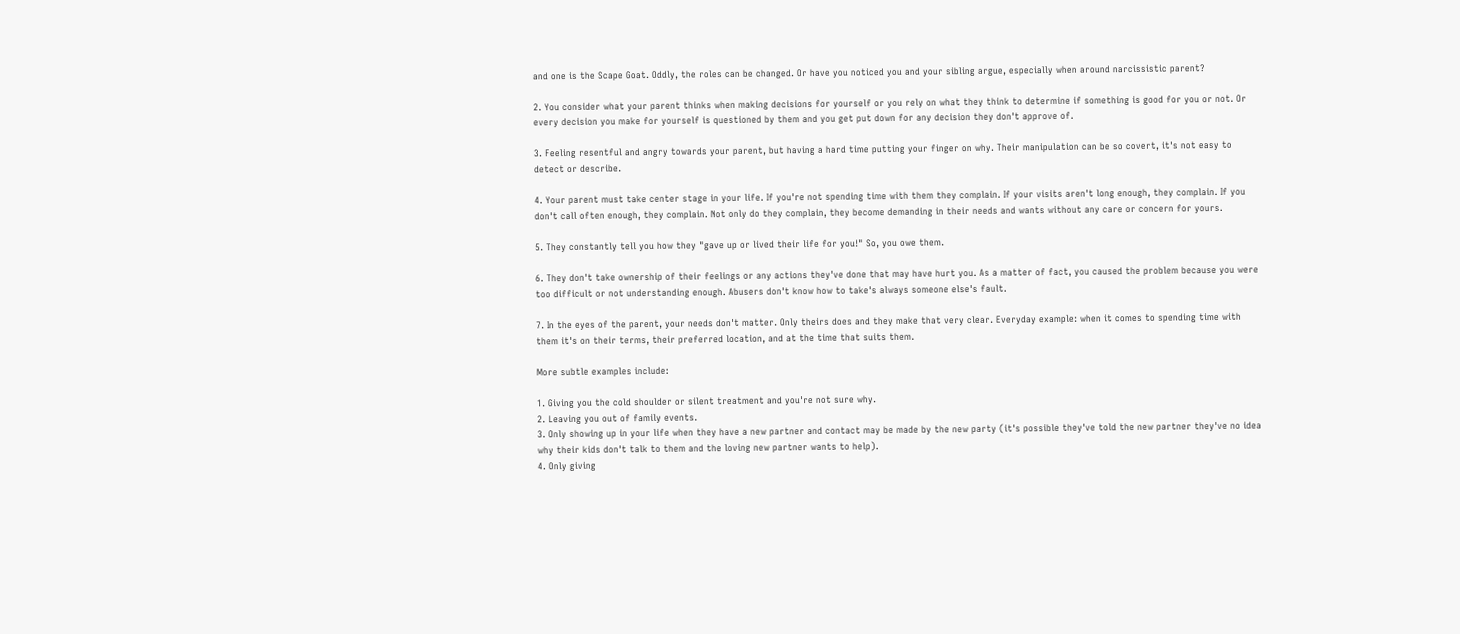and one is the Scape Goat. Oddly, the roles can be changed. Or have you noticed you and your sibling argue, especially when around narcissistic parent?

2. You consider what your parent thinks when making decisions for yourself or you rely on what they think to determine if something is good for you or not. Or every decision you make for yourself is questioned by them and you get put down for any decision they don't approve of.

3. Feeling resentful and angry towards your parent, but having a hard time putting your finger on why. Their manipulation can be so covert, it's not easy to detect or describe.

4. Your parent must take center stage in your life. If you're not spending time with them they complain. If your visits aren't long enough, they complain. If you don't call often enough, they complain. Not only do they complain, they become demanding in their needs and wants without any care or concern for yours.

5. They constantly tell you how they "gave up or lived their life for you!" So, you owe them.

6. They don't take ownership of their feelings or any actions they've done that may have hurt you. As a matter of fact, you caused the problem because you were too difficult or not understanding enough. Abusers don't know how to take's always someone else's fault.

7. In the eyes of the parent, your needs don't matter. Only theirs does and they make that very clear. Everyday example: when it comes to spending time with them it's on their terms, their preferred location, and at the time that suits them.

More subtle examples include:

1. Giving you the cold shoulder or silent treatment and you're not sure why.
2. Leaving you out of family events.
3. Only showing up in your life when they have a new partner and contact may be made by the new party (it's possible they've told the new partner they've no idea why their kids don't talk to them and the loving new partner wants to help).
4. Only giving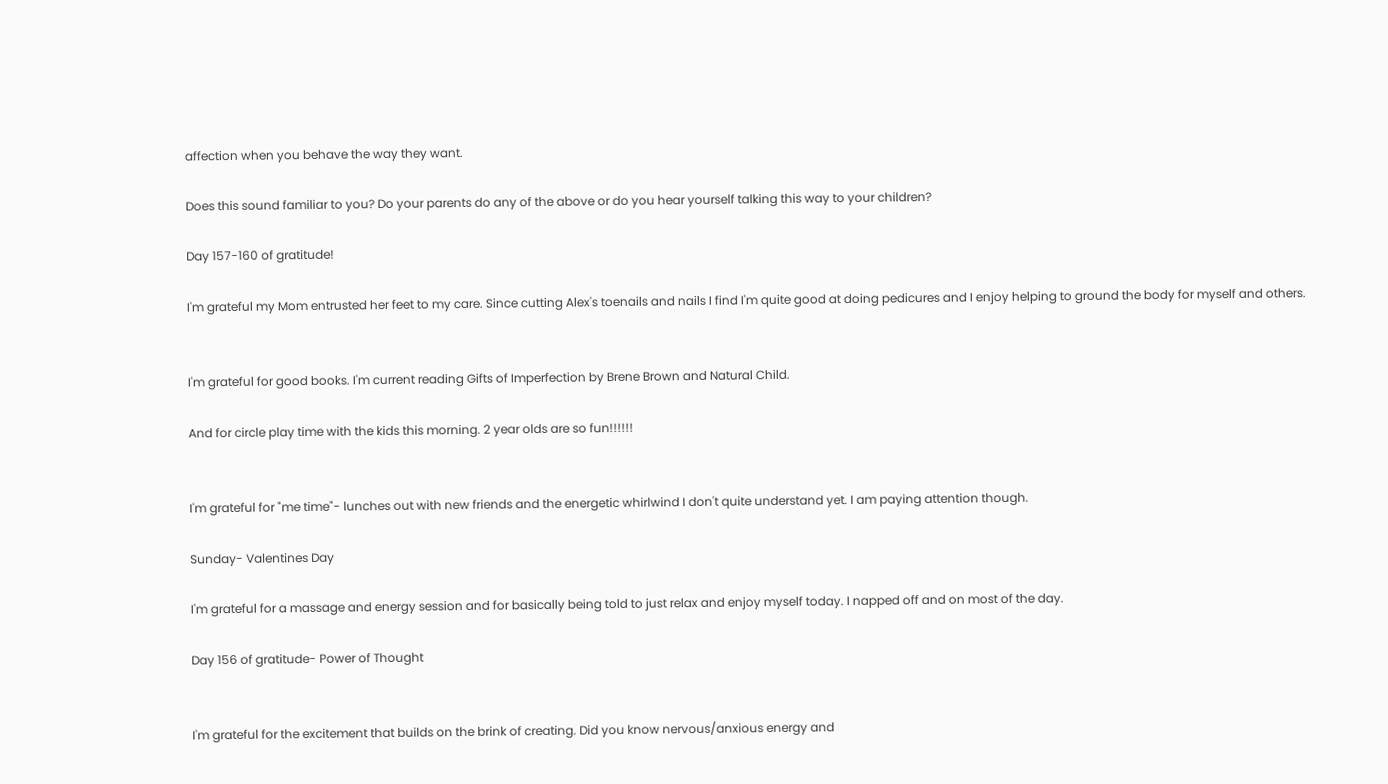affection when you behave the way they want.

Does this sound familiar to you? Do your parents do any of the above or do you hear yourself talking this way to your children?

Day 157-160 of gratitude!

I'm grateful my Mom entrusted her feet to my care. Since cutting Alex's toenails and nails I find I'm quite good at doing pedicures and I enjoy helping to ground the body for myself and others.


I'm grateful for good books. I'm current reading Gifts of Imperfection by Brene Brown and Natural Child.

And for circle play time with the kids this morning. 2 year olds are so fun!!!!!!


I'm grateful for "me time"- lunches out with new friends and the energetic whirlwind I don't quite understand yet. I am paying attention though.

Sunday- Valentines Day

I'm grateful for a massage and energy session and for basically being told to just relax and enjoy myself today. I napped off and on most of the day.

Day 156 of gratitude- Power of Thought


I'm grateful for the excitement that builds on the brink of creating. Did you know nervous/anxious energy and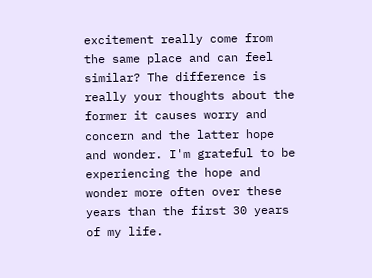excitement really come from the same place and can feel similar? The difference is really your thoughts about the former it causes worry and concern and the latter hope and wonder. I'm grateful to be experiencing the hope and wonder more often over these years than the first 30 years of my life.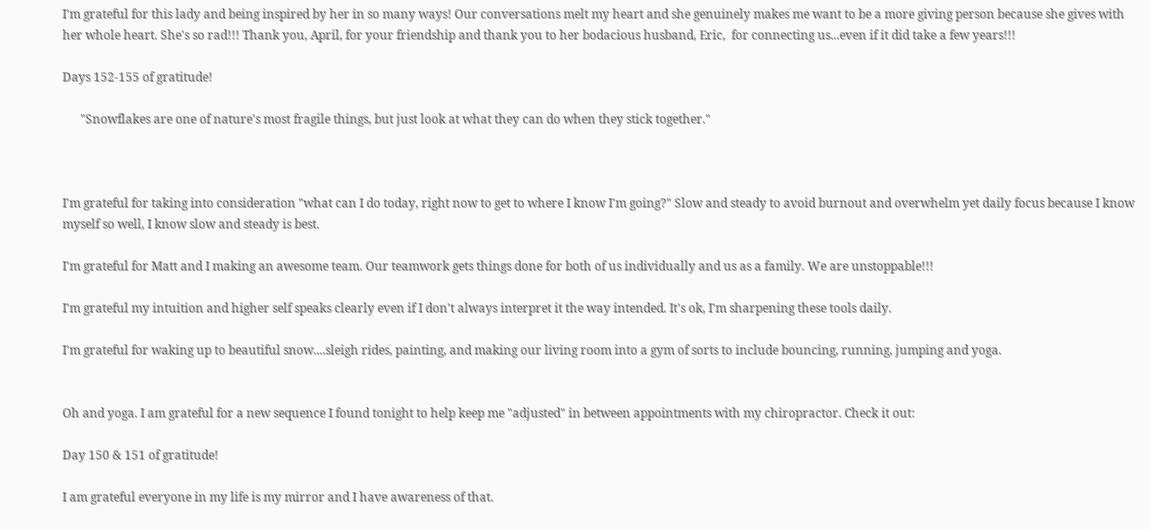I'm grateful for this lady and being inspired by her in so many ways! Our conversations melt my heart and she genuinely makes me want to be a more giving person because she gives with her whole heart. She's so rad!!! Thank you, April, for your friendship and thank you to her bodacious husband, Eric,  for connecting us...even if it did take a few years!!!

Days 152-155 of gratitude!

      "Snowflakes are one of nature's most fragile things, but just look at what they can do when they stick together."



I'm grateful for taking into consideration "what can I do today, right now to get to where I know I'm going?" Slow and steady to avoid burnout and overwhelm yet daily focus because I know myself so well, I know slow and steady is best.

I'm grateful for Matt and I making an awesome team. Our teamwork gets things done for both of us individually and us as a family. We are unstoppable!!!

I'm grateful my intuition and higher self speaks clearly even if I don't always interpret it the way intended. It's ok, I'm sharpening these tools daily.

I'm grateful for waking up to beautiful snow....sleigh rides, painting, and making our living room into a gym of sorts to include bouncing, running, jumping and yoga.


Oh and yoga. I am grateful for a new sequence I found tonight to help keep me "adjusted" in between appointments with my chiropractor. Check it out:

Day 150 & 151 of gratitude!

I am grateful everyone in my life is my mirror and I have awareness of that.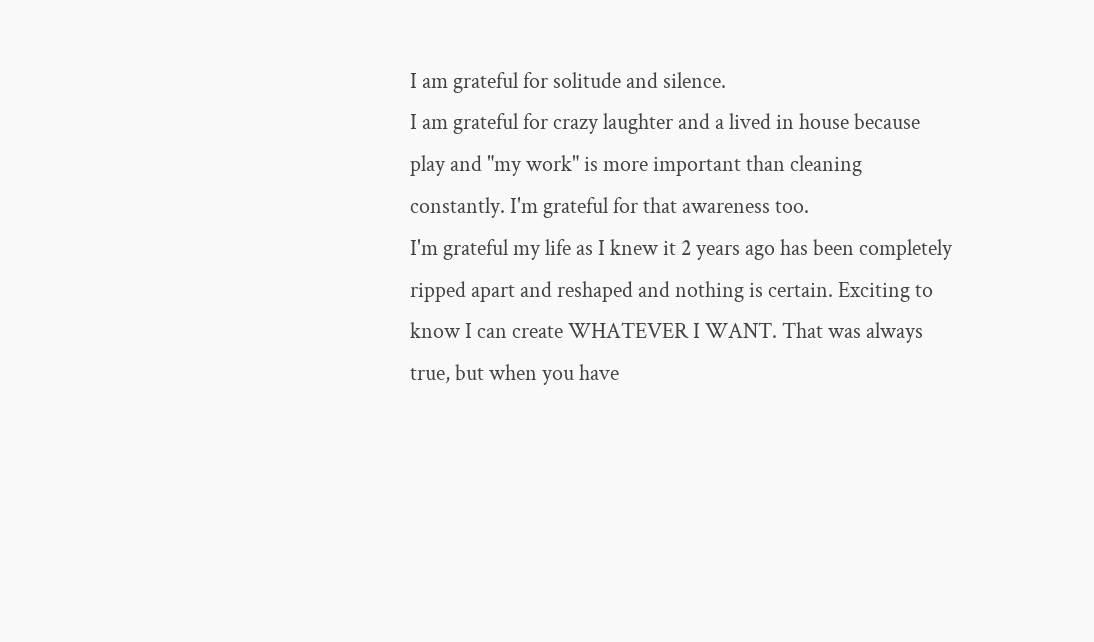I am grateful for solitude and silence.
I am grateful for crazy laughter and a lived in house because play and "my work" is more important than cleaning constantly. I'm grateful for that awareness too.
I'm grateful my life as I knew it 2 years ago has been completely ripped apart and reshaped and nothing is certain. Exciting to know I can create WHATEVER I WANT. That was always true, but when you have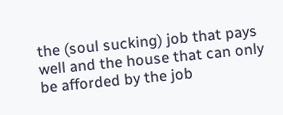the (soul sucking) job that pays well and the house that can only be afforded by the job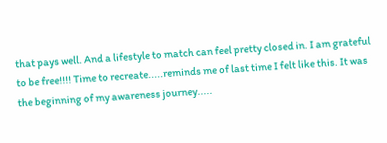that pays well. And a lifestyle to match can feel pretty closed in. I am grateful to be free!!!! Time to recreate.....reminds me of last time I felt like this. It was the beginning of my awareness journey.....